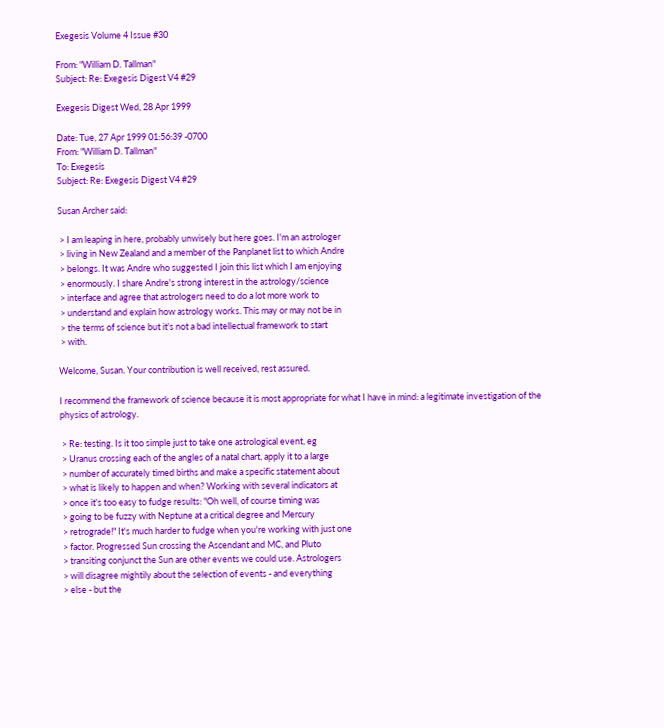Exegesis Volume 4 Issue #30

From: "William D. Tallman"
Subject: Re: Exegesis Digest V4 #29

Exegesis Digest Wed, 28 Apr 1999

Date: Tue, 27 Apr 1999 01:56:39 -0700
From: "William D. Tallman"
To: Exegesis
Subject: Re: Exegesis Digest V4 #29

Susan Archer said:

 > I am leaping in here, probably unwisely but here goes. I'm an astrologer
 > living in New Zealand and a member of the Panplanet list to which Andre
 > belongs. It was Andre who suggested I join this list which I am enjoying
 > enormously. I share Andre's strong interest in the astrology/science
 > interface and agree that astrologers need to do a lot more work to
 > understand and explain how astrology works. This may or may not be in
 > the terms of science but it's not a bad intellectual framework to start
 > with.

Welcome, Susan. Your contribution is well received, rest assured.

I recommend the framework of science because it is most appropriate for what I have in mind: a legitimate investigation of the physics of astrology.

 > Re: testing. Is it too simple just to take one astrological event, eg
 > Uranus crossing each of the angles of a natal chart, apply it to a large
 > number of accurately timed births and make a specific statement about
 > what is likely to happen and when? Working with several indicators at
 > once it's too easy to fudge results: "Oh well, of course timing was
 > going to be fuzzy with Neptune at a critical degree and Mercury
 > retrograde!" It's much harder to fudge when you're working with just one
 > factor. Progressed Sun crossing the Ascendant and MC, and Pluto
 > transiting conjunct the Sun are other events we could use. Astrologers
 > will disagree mightily about the selection of events - and everything
 > else - but the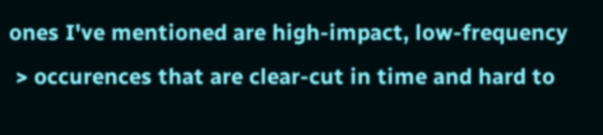ones I've mentioned are high-impact, low-frequency
 > occurences that are clear-cut in time and hard to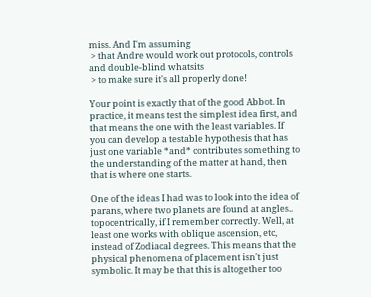miss. And I'm assuming
 > that Andre would work out protocols, controls and double-blind whatsits
 > to make sure it's all properly done!

Your point is exactly that of the good Abbot. In practice, it means test the simplest idea first, and that means the one with the least variables. If you can develop a testable hypothesis that has just one variable *and* contributes something to the understanding of the matter at hand, then that is where one starts.

One of the ideas I had was to look into the idea of parans, where two planets are found at angles.. topocentrically, if I remember correctly. Well, at least one works with oblique ascension, etc, instead of Zodiacal degrees. This means that the physical phenomena of placement isn't just symbolic. It may be that this is altogether too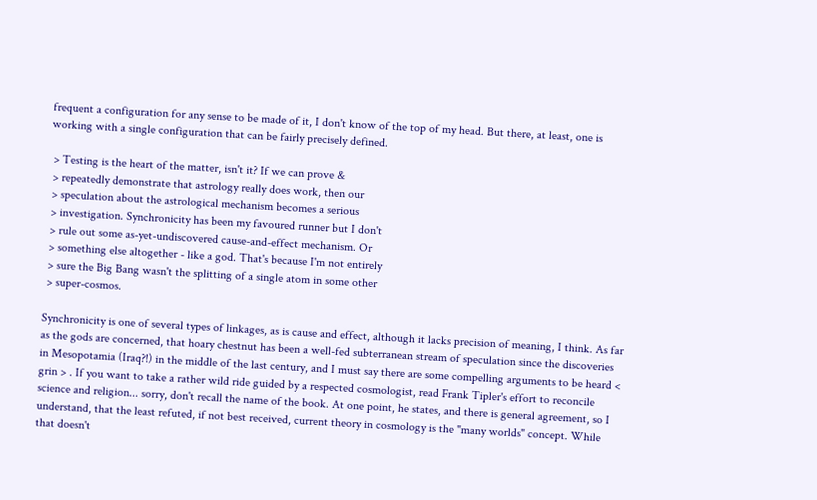frequent a configuration for any sense to be made of it, I don't know of the top of my head. But there, at least, one is working with a single configuration that can be fairly precisely defined.

 > Testing is the heart of the matter, isn't it? If we can prove &
 > repeatedly demonstrate that astrology really does work, then our
 > speculation about the astrological mechanism becomes a serious
 > investigation. Synchronicity has been my favoured runner but I don't
 > rule out some as-yet-undiscovered cause-and-effect mechanism. Or
 > something else altogether - like a god. That's because I'm not entirely
 > sure the Big Bang wasn't the splitting of a single atom in some other
 > super-cosmos.

Synchronicity is one of several types of linkages, as is cause and effect, although it lacks precision of meaning, I think. As far as the gods are concerned, that hoary chestnut has been a well-fed subterranean stream of speculation since the discoveries in Mesopotamia (Iraq?!) in the middle of the last century, and I must say there are some compelling arguments to be heard < grin > . If you want to take a rather wild ride guided by a respected cosmologist, read Frank Tipler's effort to reconcile science and religion... sorry, don't recall the name of the book. At one point, he states, and there is general agreement, so I understand, that the least refuted, if not best received, current theory in cosmology is the "many worlds" concept. While that doesn't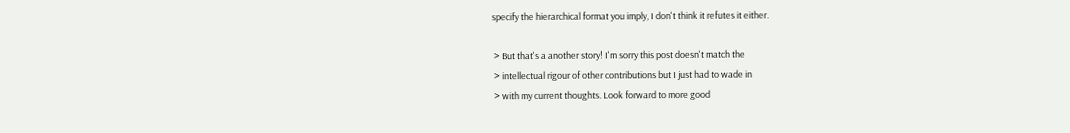specify the hierarchical format you imply, I don't think it refutes it either.

 > But that's a another story! I'm sorry this post doesn't match the
 > intellectual rigour of other contributions but I just had to wade in
 > with my current thoughts. Look forward to more good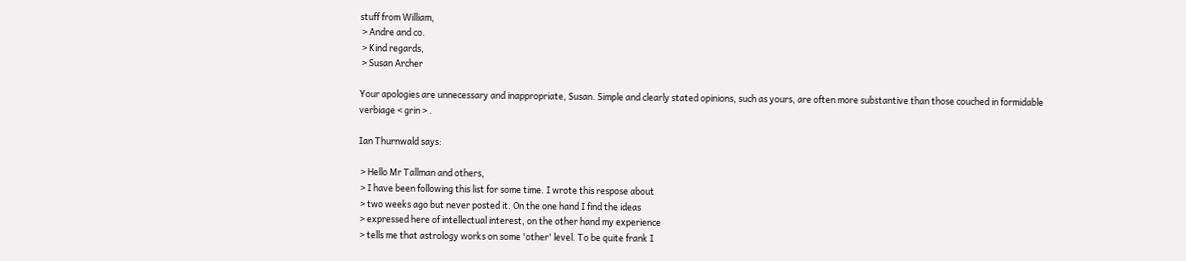stuff from William,
 > Andre and co.
 > Kind regards,
 > Susan Archer

Your apologies are unnecessary and inappropriate, Susan. Simple and clearly stated opinions, such as yours, are often more substantive than those couched in formidable verbiage < grin > .

Ian Thurnwald says:

 > Hello Mr Tallman and others,
 > I have been following this list for some time. I wrote this respose about
 > two weeks ago but never posted it. On the one hand I find the ideas
 > expressed here of intellectual interest, on the other hand my experience
 > tells me that astrology works on some 'other' level. To be quite frank I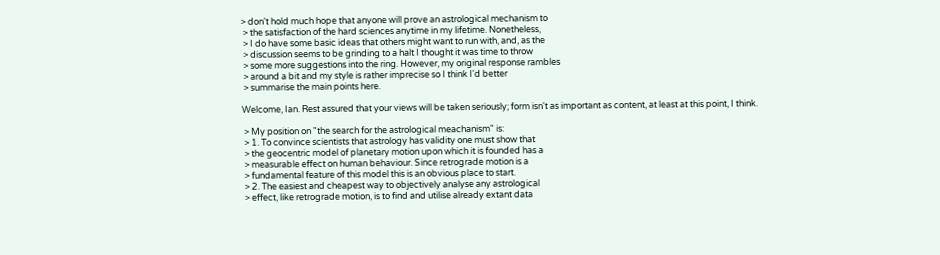> don't hold much hope that anyone will prove an astrological mechanism to
 > the satisfaction of the hard sciences anytime in my lifetime. Nonetheless,
 > I do have some basic ideas that others might want to run with, and, as the
 > discussion seems to be grinding to a halt I thought it was time to throw
 > some more suggestions into the ring. However, my original response rambles
 > around a bit and my style is rather imprecise so I think I'd better
 > summarise the main points here.

Welcome, Ian. Rest assured that your views will be taken seriously; form isn't as important as content, at least at this point, I think.

 > My position on "the search for the astrological meachanism" is:
 > 1. To convince scientists that astrology has validity one must show that
 > the geocentric model of planetary motion upon which it is founded has a
 > measurable effect on human behaviour. Since retrograde motion is a
 > fundamental feature of this model this is an obvious place to start.
 > 2. The easiest and cheapest way to objectively analyse any astrological
 > effect, like retrograde motion, is to find and utilise already extant data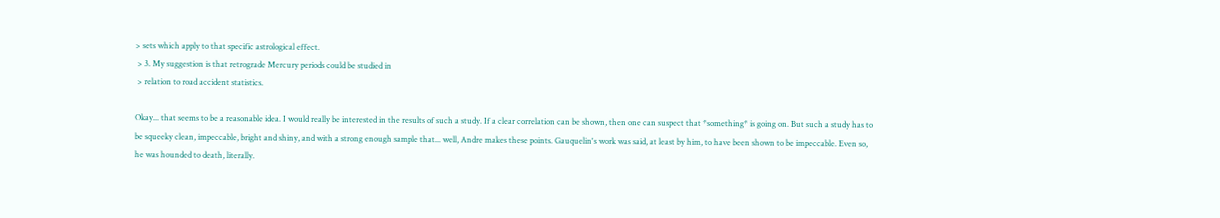> sets which apply to that specific astrological effect.
 > 3. My suggestion is that retrograde Mercury periods could be studied in
 > relation to road accident statistics.

Okay... that seems to be a reasonable idea. I would really be interested in the results of such a study. If a clear correlation can be shown, then one can suspect that *something* is going on. But such a study has to be squeeky clean, impeccable, bright and shiny, and with a strong enough sample that... well, Andre makes these points. Gauquelin's work was said, at least by him, to have been shown to be impeccable. Even so, he was hounded to death, literally.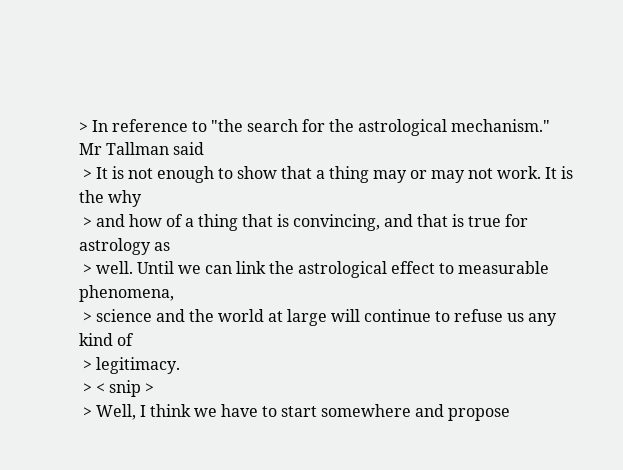> In reference to "the search for the astrological mechanism." Mr Tallman said
 > It is not enough to show that a thing may or may not work. It is the why
 > and how of a thing that is convincing, and that is true for astrology as
 > well. Until we can link the astrological effect to measurable phenomena,
 > science and the world at large will continue to refuse us any kind of
 > legitimacy.
 > < snip >
 > Well, I think we have to start somewhere and propose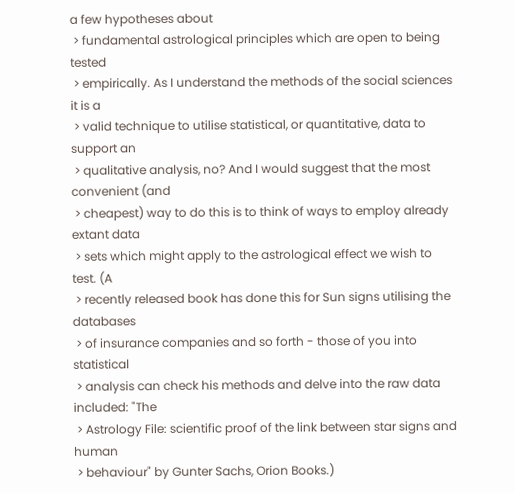a few hypotheses about
 > fundamental astrological principles which are open to being tested
 > empirically. As I understand the methods of the social sciences it is a
 > valid technique to utilise statistical, or quantitative, data to support an
 > qualitative analysis, no? And I would suggest that the most convenient (and
 > cheapest) way to do this is to think of ways to employ already extant data
 > sets which might apply to the astrological effect we wish to test. (A
 > recently released book has done this for Sun signs utilising the databases
 > of insurance companies and so forth - those of you into statistical
 > analysis can check his methods and delve into the raw data included: "The
 > Astrology File: scientific proof of the link between star signs and human
 > behaviour" by Gunter Sachs, Orion Books.)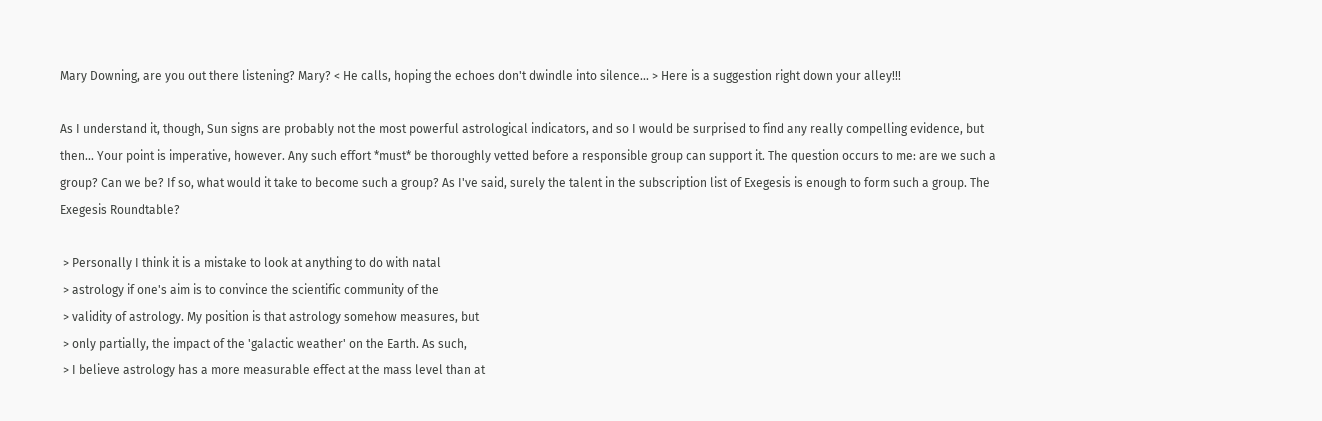Mary Downing, are you out there listening? Mary? < He calls, hoping the echoes don't dwindle into silence... > Here is a suggestion right down your alley!!!

As I understand it, though, Sun signs are probably not the most powerful astrological indicators, and so I would be surprised to find any really compelling evidence, but then... Your point is imperative, however. Any such effort *must* be thoroughly vetted before a responsible group can support it. The question occurs to me: are we such a group? Can we be? If so, what would it take to become such a group? As I've said, surely the talent in the subscription list of Exegesis is enough to form such a group. The Exegesis Roundtable?

 > Personally I think it is a mistake to look at anything to do with natal
 > astrology if one's aim is to convince the scientific community of the
 > validity of astrology. My position is that astrology somehow measures, but
 > only partially, the impact of the 'galactic weather' on the Earth. As such,
 > I believe astrology has a more measurable effect at the mass level than at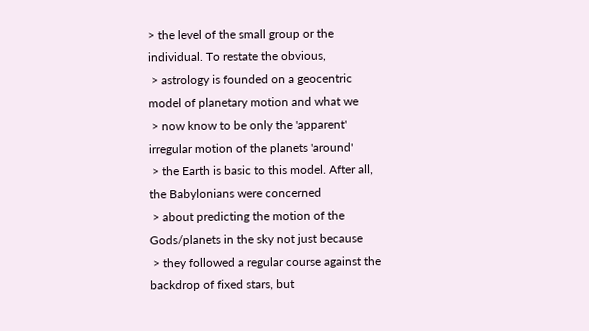> the level of the small group or the individual. To restate the obvious,
 > astrology is founded on a geocentric model of planetary motion and what we
 > now know to be only the 'apparent' irregular motion of the planets 'around'
 > the Earth is basic to this model. After all, the Babylonians were concerned
 > about predicting the motion of the Gods/planets in the sky not just because
 > they followed a regular course against the backdrop of fixed stars, but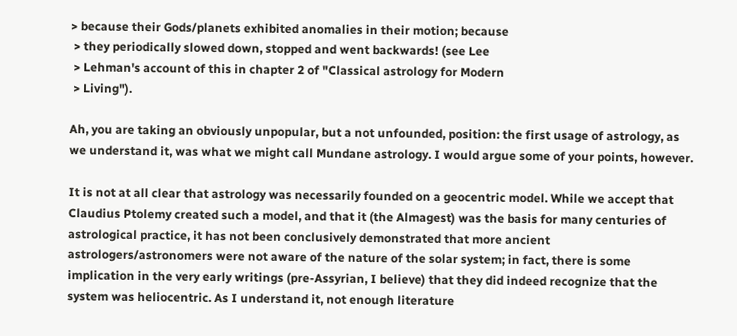> because their Gods/planets exhibited anomalies in their motion; because
 > they periodically slowed down, stopped and went backwards! (see Lee
 > Lehman's account of this in chapter 2 of "Classical astrology for Modern
 > Living").

Ah, you are taking an obviously unpopular, but a not unfounded, position: the first usage of astrology, as we understand it, was what we might call Mundane astrology. I would argue some of your points, however.

It is not at all clear that astrology was necessarily founded on a geocentric model. While we accept that Claudius Ptolemy created such a model, and that it (the Almagest) was the basis for many centuries of astrological practice, it has not been conclusively demonstrated that more ancient astrologers/astronomers were not aware of the nature of the solar system; in fact, there is some implication in the very early writings (pre-Assyrian, I believe) that they did indeed recognize that the system was heliocentric. As I understand it, not enough literature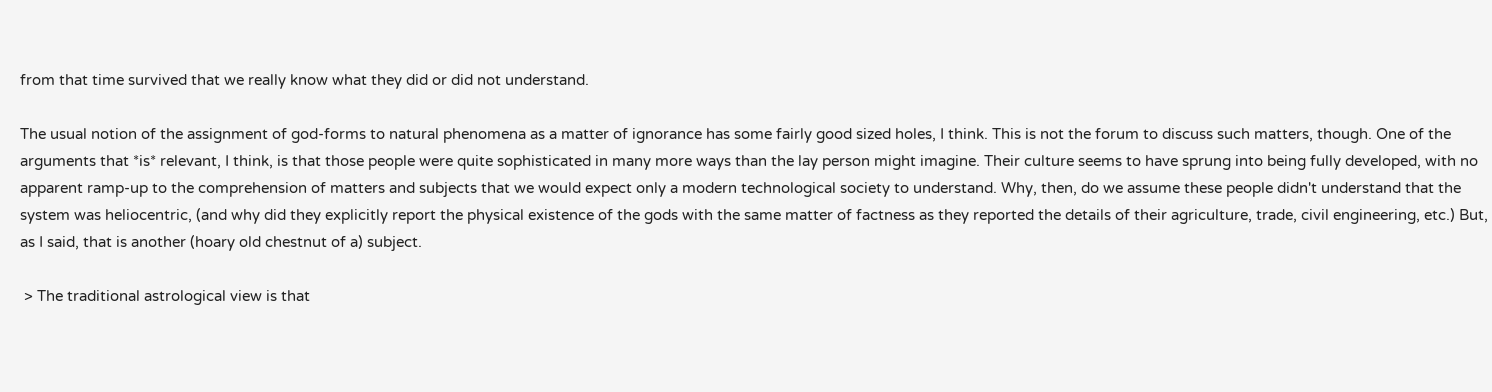from that time survived that we really know what they did or did not understand.

The usual notion of the assignment of god-forms to natural phenomena as a matter of ignorance has some fairly good sized holes, I think. This is not the forum to discuss such matters, though. One of the arguments that *is* relevant, I think, is that those people were quite sophisticated in many more ways than the lay person might imagine. Their culture seems to have sprung into being fully developed, with no apparent ramp-up to the comprehension of matters and subjects that we would expect only a modern technological society to understand. Why, then, do we assume these people didn't understand that the system was heliocentric, (and why did they explicitly report the physical existence of the gods with the same matter of factness as they reported the details of their agriculture, trade, civil engineering, etc.) But, as I said, that is another (hoary old chestnut of a) subject.

 > The traditional astrological view is that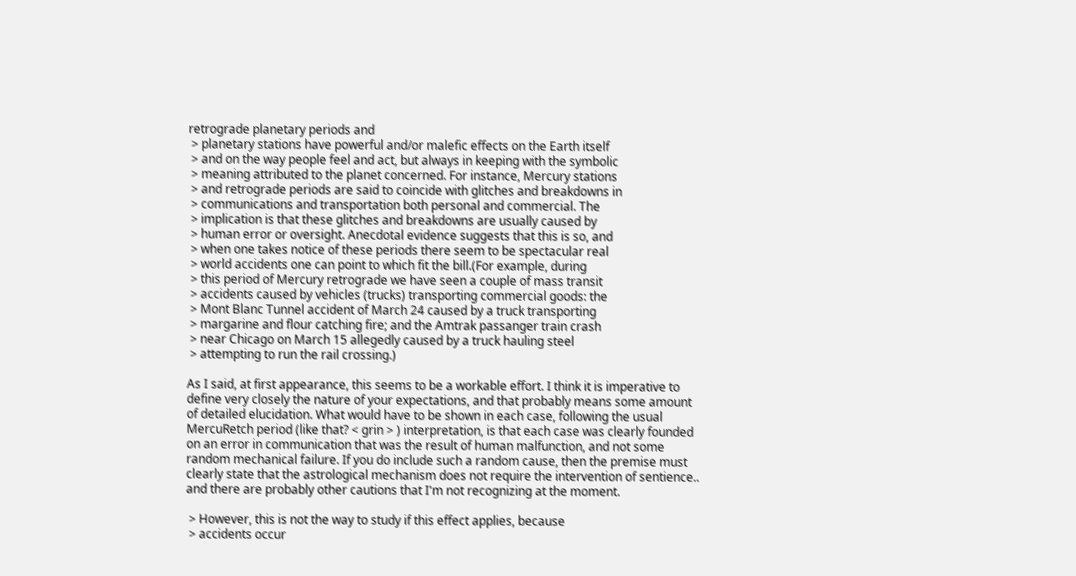retrograde planetary periods and
 > planetary stations have powerful and/or malefic effects on the Earth itself
 > and on the way people feel and act, but always in keeping with the symbolic
 > meaning attributed to the planet concerned. For instance, Mercury stations
 > and retrograde periods are said to coincide with glitches and breakdowns in
 > communications and transportation both personal and commercial. The
 > implication is that these glitches and breakdowns are usually caused by
 > human error or oversight. Anecdotal evidence suggests that this is so, and
 > when one takes notice of these periods there seem to be spectacular real
 > world accidents one can point to which fit the bill.(For example, during
 > this period of Mercury retrograde we have seen a couple of mass transit
 > accidents caused by vehicles (trucks) transporting commercial goods: the
 > Mont Blanc Tunnel accident of March 24 caused by a truck transporting
 > margarine and flour catching fire; and the Amtrak passanger train crash
 > near Chicago on March 15 allegedly caused by a truck hauling steel
 > attempting to run the rail crossing.)

As I said, at first appearance, this seems to be a workable effort. I think it is imperative to define very closely the nature of your expectations, and that probably means some amount of detailed elucidation. What would have to be shown in each case, following the usual MercuRetch period (like that? < grin > ) interpretation, is that each case was clearly founded on an error in communication that was the result of human malfunction, and not some random mechanical failure. If you do include such a random cause, then the premise must clearly state that the astrological mechanism does not require the intervention of sentience.. and there are probably other cautions that I'm not recognizing at the moment.

 > However, this is not the way to study if this effect applies, because
 > accidents occur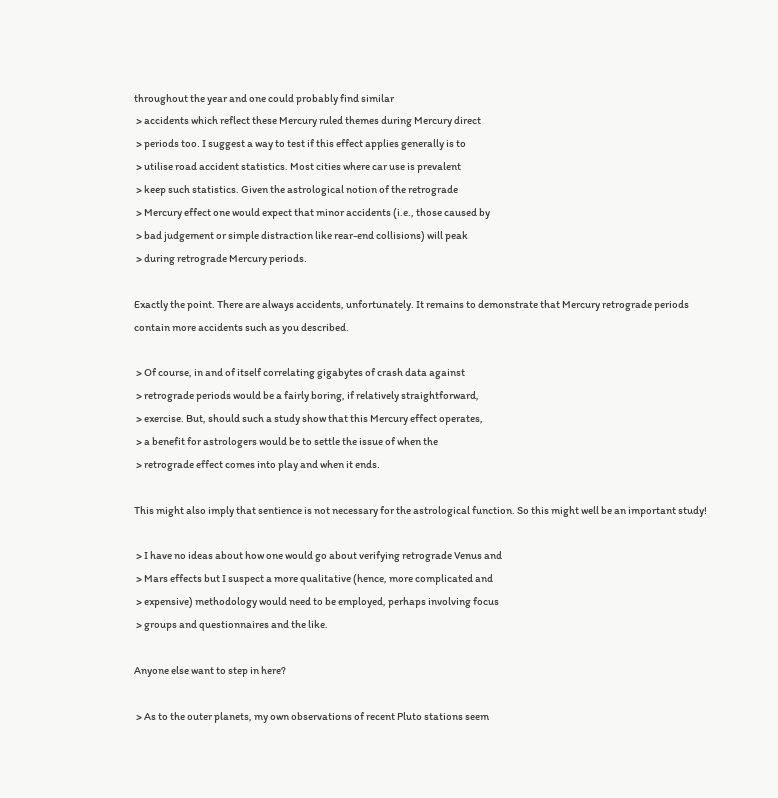throughout the year and one could probably find similar
 > accidents which reflect these Mercury ruled themes during Mercury direct
 > periods too. I suggest a way to test if this effect applies generally is to
 > utilise road accident statistics. Most cities where car use is prevalent
 > keep such statistics. Given the astrological notion of the retrograde
 > Mercury effect one would expect that minor accidents (i.e., those caused by
 > bad judgement or simple distraction like rear-end collisions) will peak
 > during retrograde Mercury periods.

Exactly the point. There are always accidents, unfortunately. It remains to demonstrate that Mercury retrograde periods contain more accidents such as you described.

 > Of course, in and of itself correlating gigabytes of crash data against
 > retrograde periods would be a fairly boring, if relatively straightforward,
 > exercise. But, should such a study show that this Mercury effect operates,
 > a benefit for astrologers would be to settle the issue of when the
 > retrograde effect comes into play and when it ends.

This might also imply that sentience is not necessary for the astrological function. So this might well be an important study!

 > I have no ideas about how one would go about verifying retrograde Venus and
 > Mars effects but I suspect a more qualitative (hence, more complicated and
 > expensive) methodology would need to be employed, perhaps involving focus
 > groups and questionnaires and the like.

Anyone else want to step in here?

 > As to the outer planets, my own observations of recent Pluto stations seem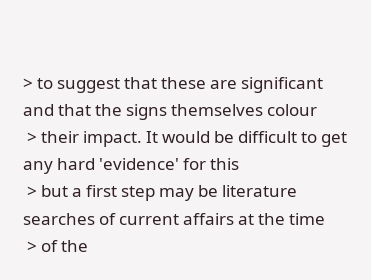> to suggest that these are significant and that the signs themselves colour
 > their impact. It would be difficult to get any hard 'evidence' for this
 > but a first step may be literature searches of current affairs at the time
 > of the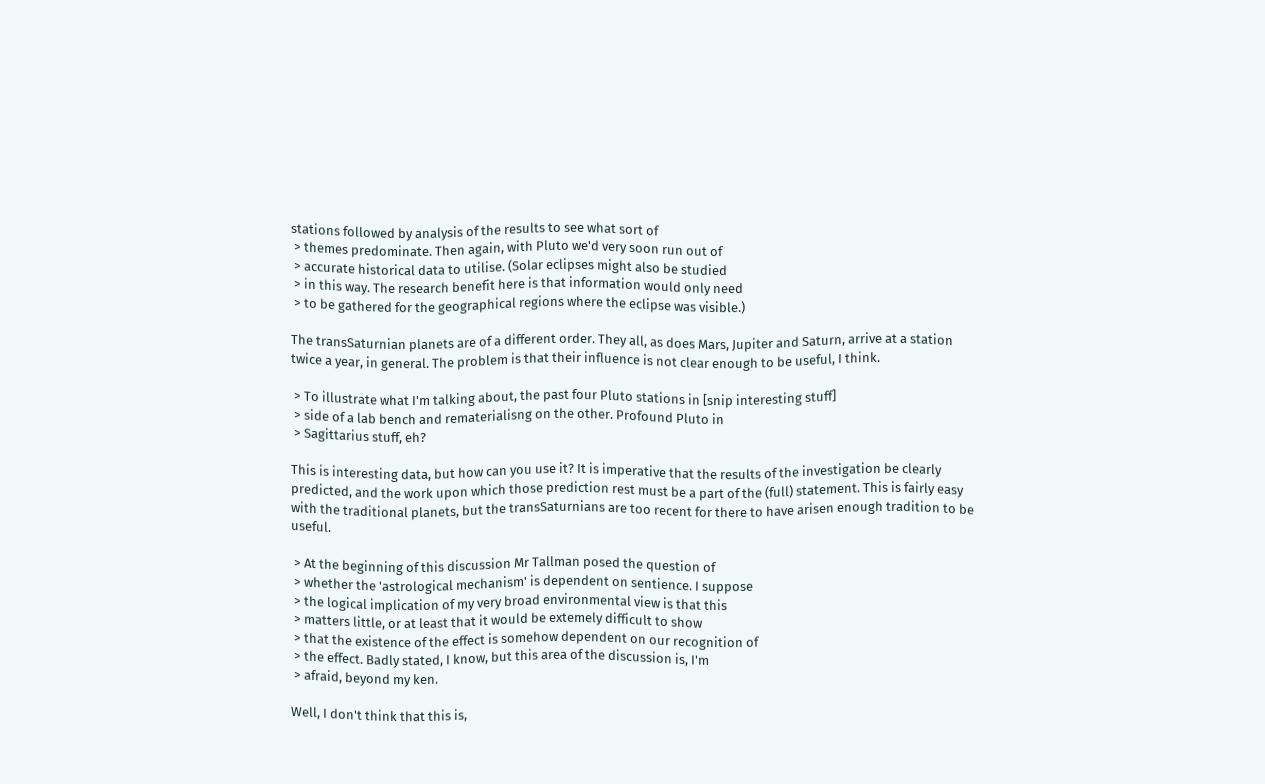stations followed by analysis of the results to see what sort of
 > themes predominate. Then again, with Pluto we'd very soon run out of
 > accurate historical data to utilise. (Solar eclipses might also be studied
 > in this way. The research benefit here is that information would only need
 > to be gathered for the geographical regions where the eclipse was visible.)

The transSaturnian planets are of a different order. They all, as does Mars, Jupiter and Saturn, arrive at a station twice a year, in general. The problem is that their influence is not clear enough to be useful, I think.

 > To illustrate what I'm talking about, the past four Pluto stations in [snip interesting stuff]
 > side of a lab bench and rematerialisng on the other. Profound Pluto in
 > Sagittarius stuff, eh?

This is interesting data, but how can you use it? It is imperative that the results of the investigation be clearly predicted, and the work upon which those prediction rest must be a part of the (full) statement. This is fairly easy with the traditional planets, but the transSaturnians are too recent for there to have arisen enough tradition to be useful.

 > At the beginning of this discussion Mr Tallman posed the question of
 > whether the 'astrological mechanism' is dependent on sentience. I suppose
 > the logical implication of my very broad environmental view is that this
 > matters little, or at least that it would be extemely difficult to show
 > that the existence of the effect is somehow dependent on our recognition of
 > the effect. Badly stated, I know, but this area of the discussion is, I'm
 > afraid, beyond my ken.

Well, I don't think that this is,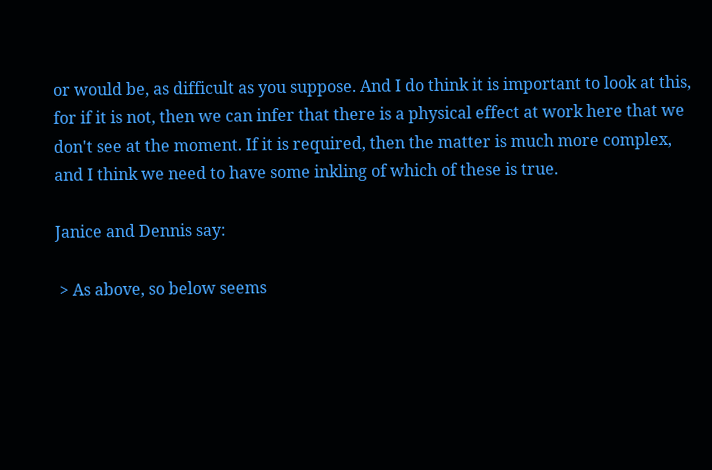or would be, as difficult as you suppose. And I do think it is important to look at this, for if it is not, then we can infer that there is a physical effect at work here that we don't see at the moment. If it is required, then the matter is much more complex, and I think we need to have some inkling of which of these is true.

Janice and Dennis say:

 > As above, so below seems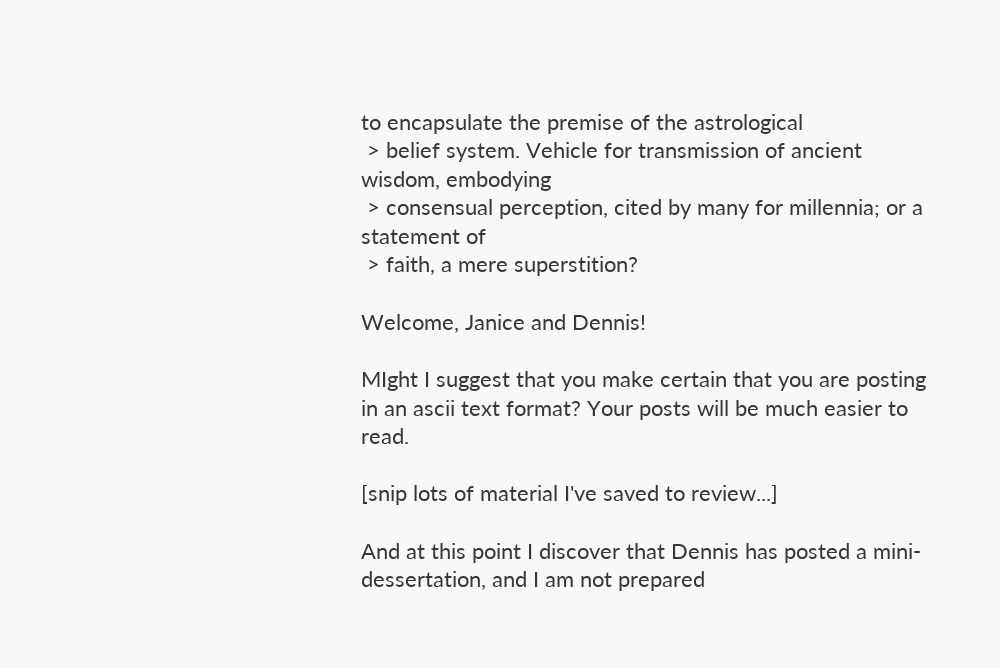to encapsulate the premise of the astrological
 > belief system. Vehicle for transmission of ancient wisdom, embodying
 > consensual perception, cited by many for millennia; or a statement of
 > faith, a mere superstition?

Welcome, Janice and Dennis!

MIght I suggest that you make certain that you are posting in an ascii text format? Your posts will be much easier to read.

[snip lots of material I've saved to review...]

And at this point I discover that Dennis has posted a mini-dessertation, and I am not prepared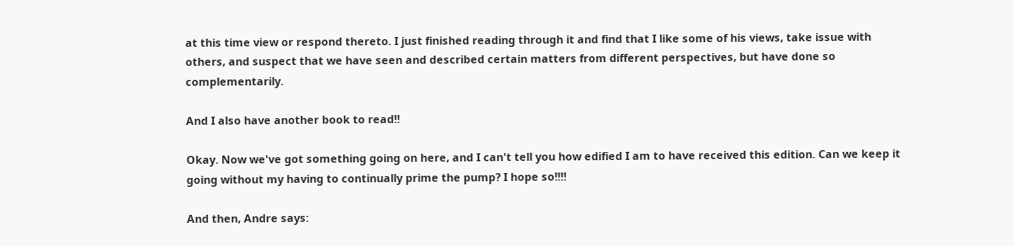at this time view or respond thereto. I just finished reading through it and find that I like some of his views, take issue with others, and suspect that we have seen and described certain matters from different perspectives, but have done so complementarily.

And I also have another book to read!!

Okay. Now we've got something going on here, and I can't tell you how edified I am to have received this edition. Can we keep it going without my having to continually prime the pump? I hope so!!!!

And then, Andre says: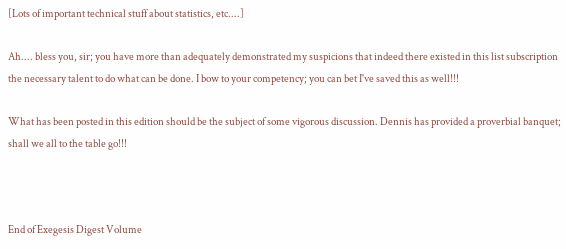[Lots of important technical stuff about statistics, etc....]

Ah.... bless you, sir; you have more than adequately demonstrated my suspicions that indeed there existed in this list subscription the necessary talent to do what can be done. I bow to your competency; you can bet I've saved this as well!!!

What has been posted in this edition should be the subject of some vigorous discussion. Dennis has provided a proverbial banquet; shall we all to the table go!!!



End of Exegesis Digest Volume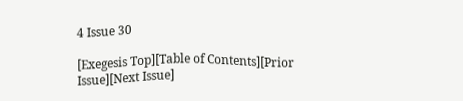4 Issue 30

[Exegesis Top][Table of Contents][Prior Issue][Next Issue]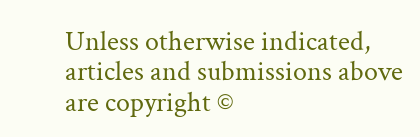Unless otherwise indicated, articles and submissions above are copyright ©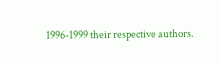1996-1999 their respective authors.